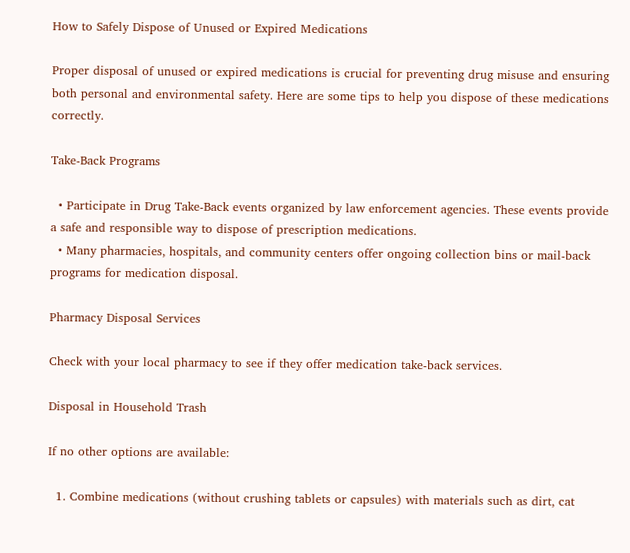How to Safely Dispose of Unused or Expired Medications

Proper disposal of unused or expired medications is crucial for preventing drug misuse and ensuring both personal and environmental safety. Here are some tips to help you dispose of these medications correctly.

Take-Back Programs

  • Participate in Drug Take-Back events organized by law enforcement agencies. These events provide a safe and responsible way to dispose of prescription medications.
  • Many pharmacies, hospitals, and community centers offer ongoing collection bins or mail-back programs for medication disposal.

Pharmacy Disposal Services

Check with your local pharmacy to see if they offer medication take-back services.

Disposal in Household Trash

If no other options are available:

  1. Combine medications (without crushing tablets or capsules) with materials such as dirt, cat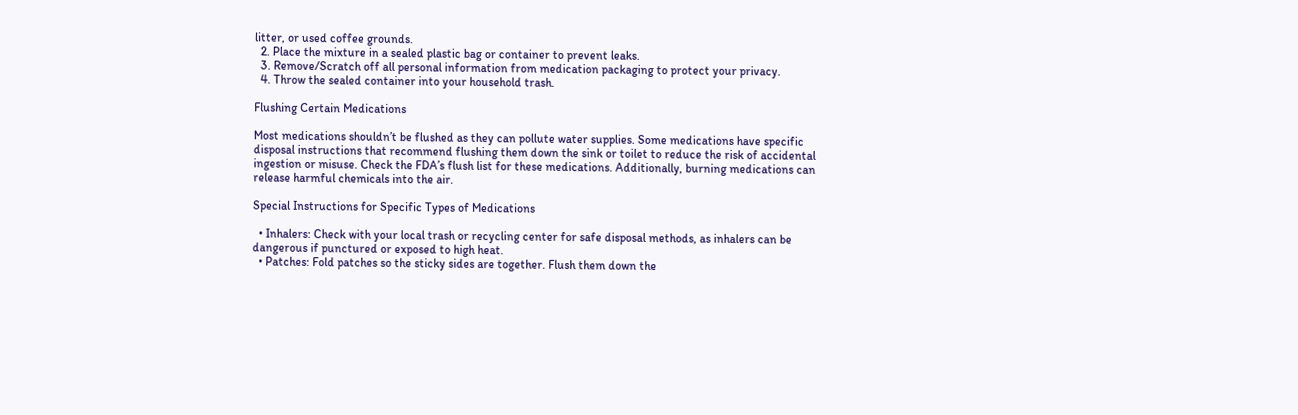litter, or used coffee grounds.
  2. Place the mixture in a sealed plastic bag or container to prevent leaks.
  3. Remove/Scratch off all personal information from medication packaging to protect your privacy.
  4. Throw the sealed container into your household trash.

Flushing Certain Medications

Most medications shouldn’t be flushed as they can pollute water supplies. Some medications have specific disposal instructions that recommend flushing them down the sink or toilet to reduce the risk of accidental ingestion or misuse. Check the FDA’s flush list for these medications. Additionally, burning medications can release harmful chemicals into the air.

Special Instructions for Specific Types of Medications

  • Inhalers: Check with your local trash or recycling center for safe disposal methods, as inhalers can be dangerous if punctured or exposed to high heat.
  • Patches: Fold patches so the sticky sides are together. Flush them down the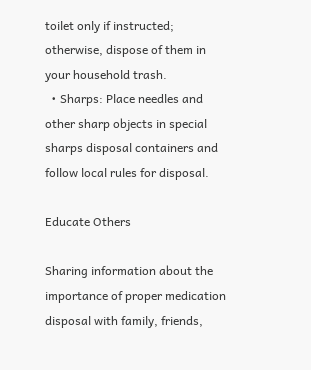toilet only if instructed; otherwise, dispose of them in your household trash.
  • Sharps: Place needles and other sharp objects in special sharps disposal containers and follow local rules for disposal.

Educate Others

Sharing information about the importance of proper medication disposal with family, friends,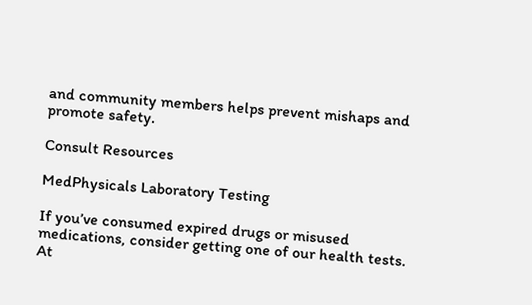and community members helps prevent mishaps and promote safety.

Consult Resources

MedPhysicals Laboratory Testing

If you’ve consumed expired drugs or misused medications, consider getting one of our health tests. At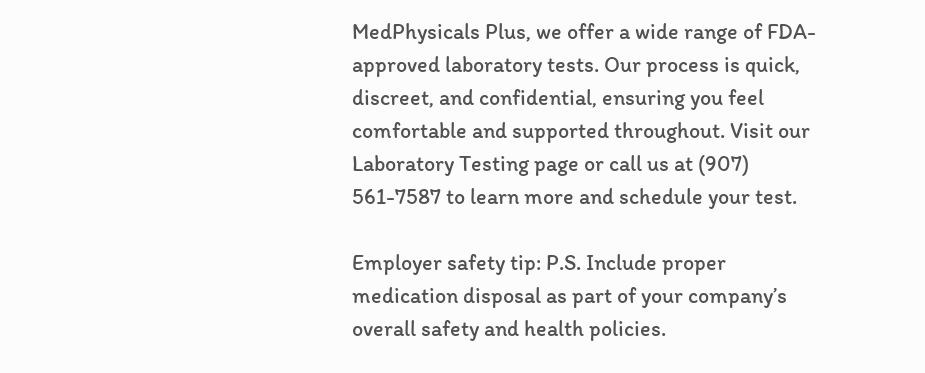MedPhysicals Plus, we offer a wide range of FDA-approved laboratory tests. Our process is quick, discreet, and confidential, ensuring you feel comfortable and supported throughout. Visit our Laboratory Testing page or call us at (907) 561-7587 to learn more and schedule your test.

Employer safety tip: P.S. Include proper medication disposal as part of your company’s overall safety and health policies.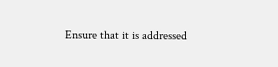Ensure that it is addressed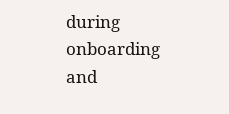during onboarding and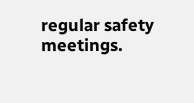regular safety meetings.